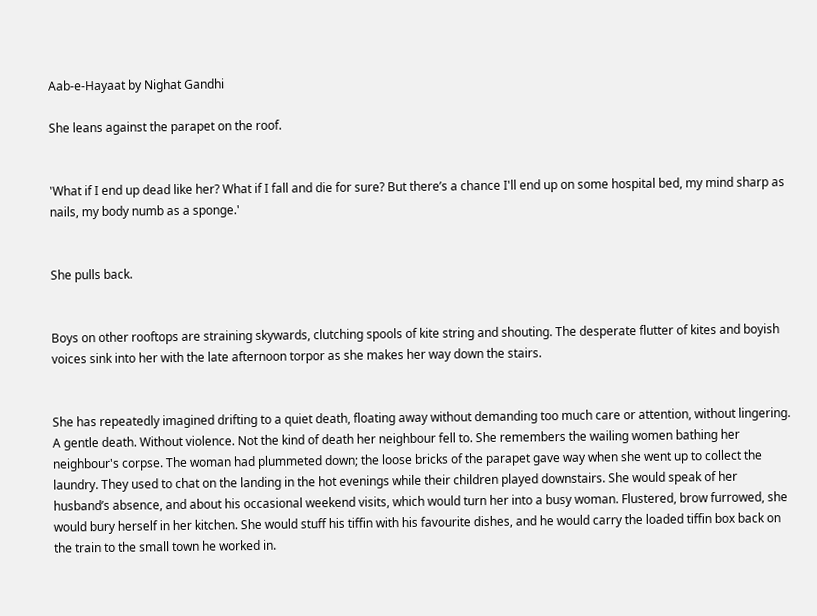Aab-e-Hayaat by Nighat Gandhi

She leans against the parapet on the roof.


'What if I end up dead like her? What if I fall and die for sure? But there’s a chance I'll end up on some hospital bed, my mind sharp as nails, my body numb as a sponge.'


She pulls back.


Boys on other rooftops are straining skywards, clutching spools of kite string and shouting. The desperate flutter of kites and boyish voices sink into her with the late afternoon torpor as she makes her way down the stairs.


She has repeatedly imagined drifting to a quiet death, floating away without demanding too much care or attention, without lingering. A gentle death. Without violence. Not the kind of death her neighbour fell to. She remembers the wailing women bathing her neighbour's corpse. The woman had plummeted down; the loose bricks of the parapet gave way when she went up to collect the laundry. They used to chat on the landing in the hot evenings while their children played downstairs. She would speak of her husband’s absence, and about his occasional weekend visits, which would turn her into a busy woman. Flustered, brow furrowed, she would bury herself in her kitchen. She would stuff his tiffin with his favourite dishes, and he would carry the loaded tiffin box back on the train to the small town he worked in.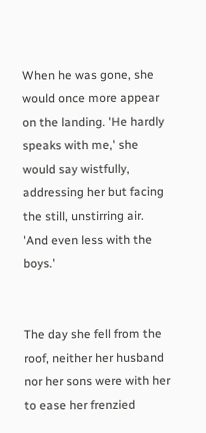When he was gone, she would once more appear on the landing. 'He hardly speaks with me,' she would say wistfully, addressing her but facing the still, unstirring air. 'And even less with the boys.'


The day she fell from the roof, neither her husband nor her sons were with her to ease her frenzied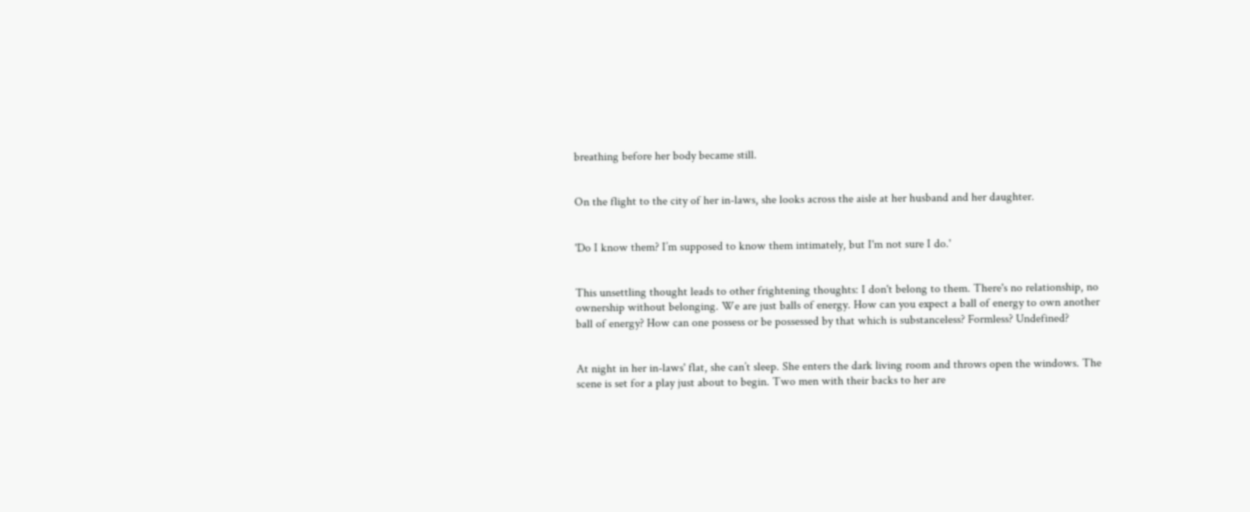breathing before her body became still.


On the flight to the city of her in-laws, she looks across the aisle at her husband and her daughter.


'Do I know them? I’m supposed to know them intimately, but I'm not sure I do.'


This unsettling thought leads to other frightening thoughts: I don't belong to them. There's no relationship, no ownership without belonging. We are just balls of energy. How can you expect a ball of energy to own another ball of energy? How can one possess or be possessed by that which is substanceless? Formless? Undefined?


At night in her in-laws' flat, she can’t sleep. She enters the dark living room and throws open the windows. The scene is set for a play just about to begin. Two men with their backs to her are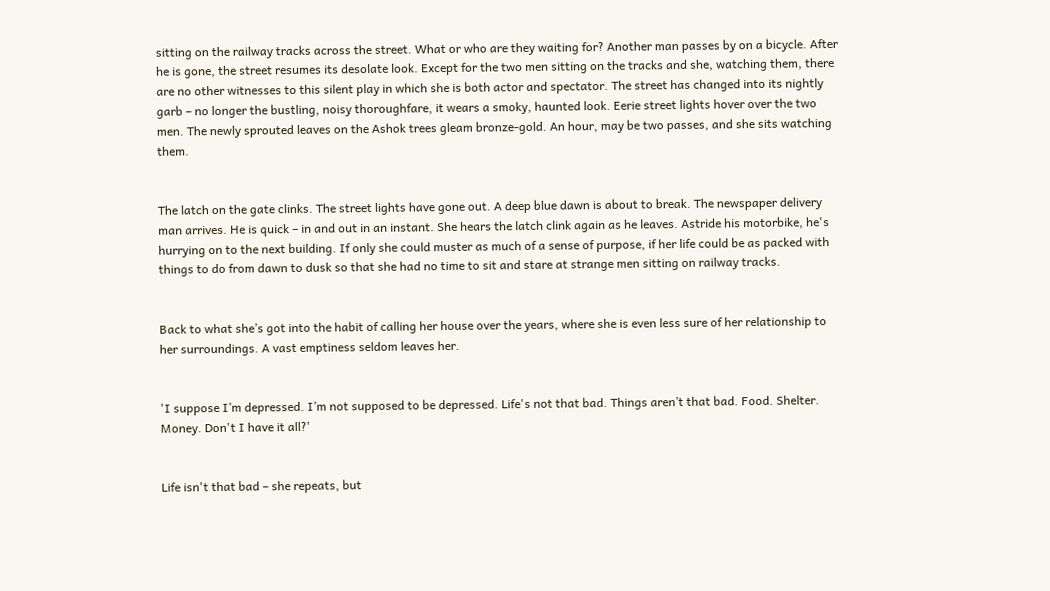sitting on the railway tracks across the street. What or who are they waiting for? Another man passes by on a bicycle. After he is gone, the street resumes its desolate look. Except for the two men sitting on the tracks and she, watching them, there are no other witnesses to this silent play in which she is both actor and spectator. The street has changed into its nightly garb – no longer the bustling, noisy thoroughfare, it wears a smoky, haunted look. Eerie street lights hover over the two men. The newly sprouted leaves on the Ashok trees gleam bronze-gold. An hour, may be two passes, and she sits watching them.


The latch on the gate clinks. The street lights have gone out. A deep blue dawn is about to break. The newspaper delivery man arrives. He is quick – in and out in an instant. She hears the latch clink again as he leaves. Astride his motorbike, he's hurrying on to the next building. If only she could muster as much of a sense of purpose, if her life could be as packed with things to do from dawn to dusk so that she had no time to sit and stare at strange men sitting on railway tracks.


Back to what she’s got into the habit of calling her house over the years, where she is even less sure of her relationship to her surroundings. A vast emptiness seldom leaves her.


'I suppose I’m depressed. I’m not supposed to be depressed. Life's not that bad. Things aren’t that bad. Food. Shelter. Money. Don't I have it all?'


Life isn't that bad – she repeats, but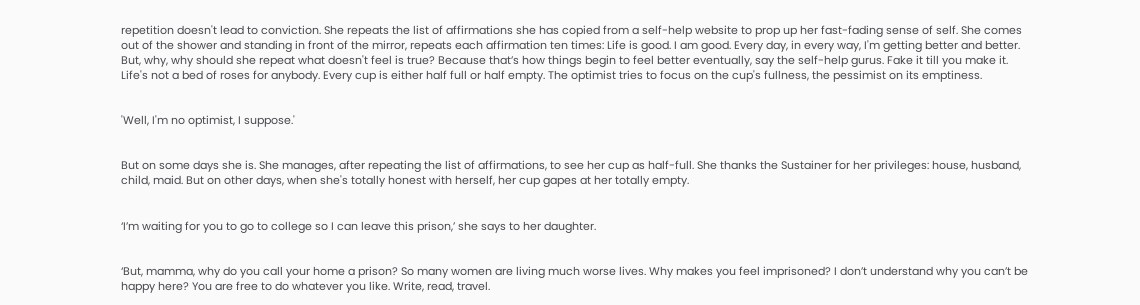repetition doesn't lead to conviction. She repeats the list of affirmations she has copied from a self-help website to prop up her fast-fading sense of self. She comes out of the shower and standing in front of the mirror, repeats each affirmation ten times: Life is good. I am good. Every day, in every way, I'm getting better and better. But, why, why should she repeat what doesn't feel is true? Because that’s how things begin to feel better eventually, say the self-help gurus. Fake it till you make it. Life's not a bed of roses for anybody. Every cup is either half full or half empty. The optimist tries to focus on the cup's fullness, the pessimist on its emptiness.


'Well, I'm no optimist, I suppose.'


But on some days she is. She manages, after repeating the list of affirmations, to see her cup as half-full. She thanks the Sustainer for her privileges: house, husband, child, maid. But on other days, when she's totally honest with herself, her cup gapes at her totally empty.


‘I’m waiting for you to go to college so I can leave this prison,’ she says to her daughter.


‘But, mamma, why do you call your home a prison? So many women are living much worse lives. Why makes you feel imprisoned? I don’t understand why you can’t be happy here? You are free to do whatever you like. Write, read, travel.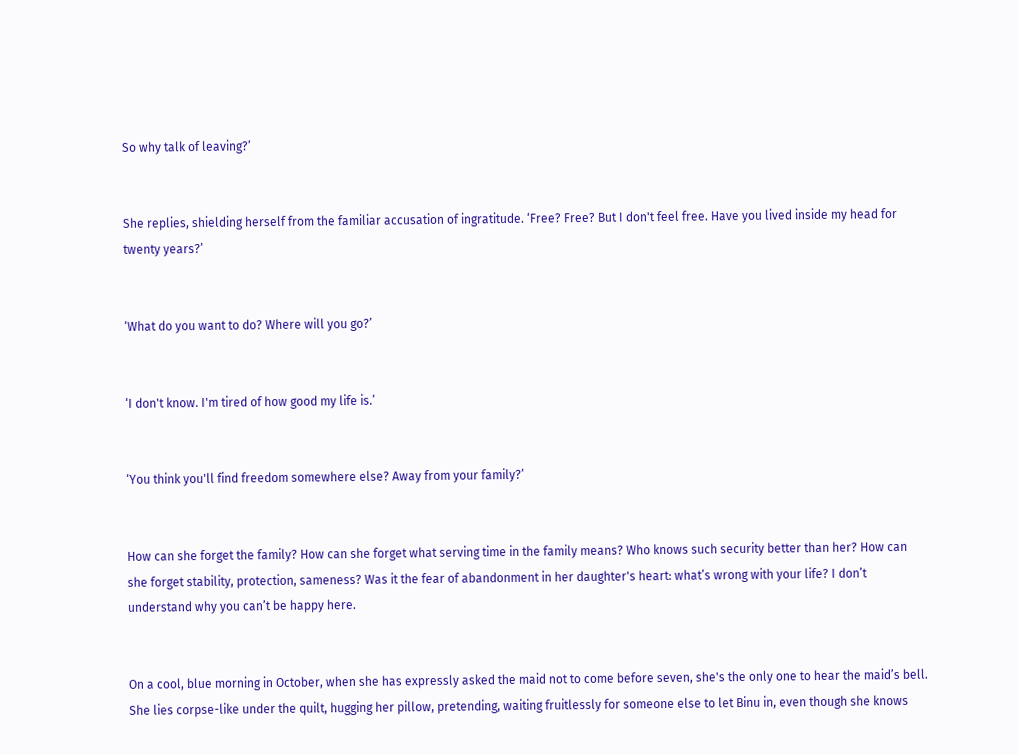So why talk of leaving?’


She replies, shielding herself from the familiar accusation of ingratitude. ‘Free? Free? But I don't feel free. Have you lived inside my head for twenty years?’


‘What do you want to do? Where will you go?’


‘I don't know. I'm tired of how good my life is.’


‘You think you'll find freedom somewhere else? Away from your family?’


How can she forget the family? How can she forget what serving time in the family means? Who knows such security better than her? How can she forget stability, protection, sameness? Was it the fear of abandonment in her daughter's heart: what’s wrong with your life? I don’t understand why you can’t be happy here.


On a cool, blue morning in October, when she has expressly asked the maid not to come before seven, she's the only one to hear the maid’s bell. She lies corpse-like under the quilt, hugging her pillow, pretending, waiting fruitlessly for someone else to let Binu in, even though she knows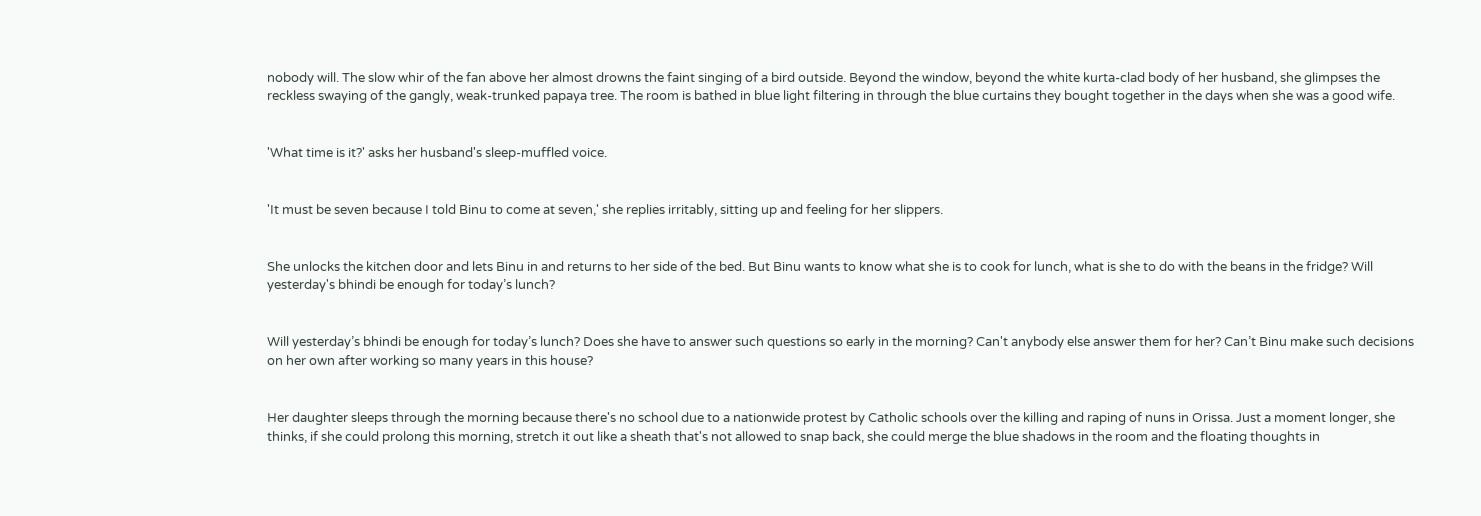nobody will. The slow whir of the fan above her almost drowns the faint singing of a bird outside. Beyond the window, beyond the white kurta-clad body of her husband, she glimpses the reckless swaying of the gangly, weak-trunked papaya tree. The room is bathed in blue light filtering in through the blue curtains they bought together in the days when she was a good wife.


'What time is it?' asks her husband's sleep-muffled voice.


'It must be seven because I told Binu to come at seven,' she replies irritably, sitting up and feeling for her slippers.


She unlocks the kitchen door and lets Binu in and returns to her side of the bed. But Binu wants to know what she is to cook for lunch, what is she to do with the beans in the fridge? Will yesterday's bhindi be enough for today’s lunch?


Will yesterday’s bhindi be enough for today’s lunch? Does she have to answer such questions so early in the morning? Can't anybody else answer them for her? Can’t Binu make such decisions on her own after working so many years in this house?


Her daughter sleeps through the morning because there's no school due to a nationwide protest by Catholic schools over the killing and raping of nuns in Orissa. Just a moment longer, she thinks, if she could prolong this morning, stretch it out like a sheath that's not allowed to snap back, she could merge the blue shadows in the room and the floating thoughts in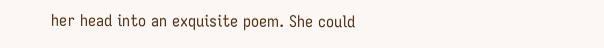her head into an exquisite poem. She could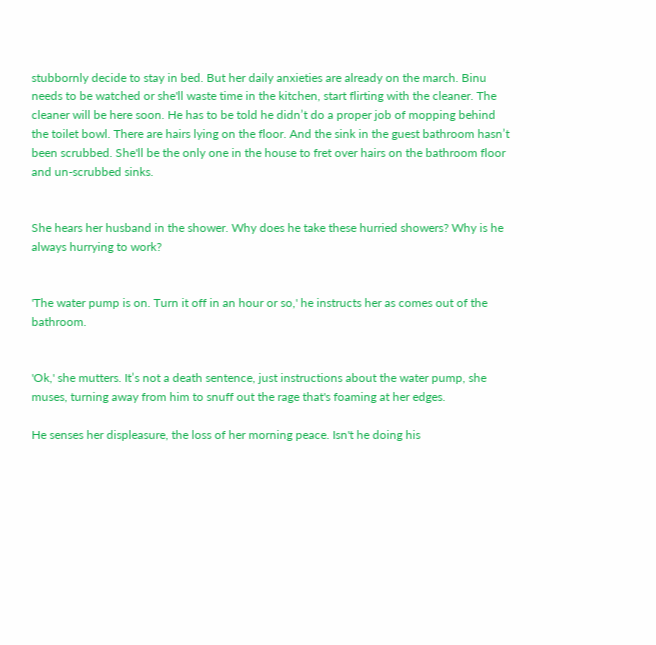stubbornly decide to stay in bed. But her daily anxieties are already on the march. Binu needs to be watched or she'll waste time in the kitchen, start flirting with the cleaner. The cleaner will be here soon. He has to be told he didn’t do a proper job of mopping behind the toilet bowl. There are hairs lying on the floor. And the sink in the guest bathroom hasn’t been scrubbed. She'll be the only one in the house to fret over hairs on the bathroom floor and un-scrubbed sinks.


She hears her husband in the shower. Why does he take these hurried showers? Why is he always hurrying to work?


'The water pump is on. Turn it off in an hour or so,' he instructs her as comes out of the bathroom.


'Ok,' she mutters. It’s not a death sentence, just instructions about the water pump, she muses, turning away from him to snuff out the rage that's foaming at her edges.

He senses her displeasure, the loss of her morning peace. Isn't he doing his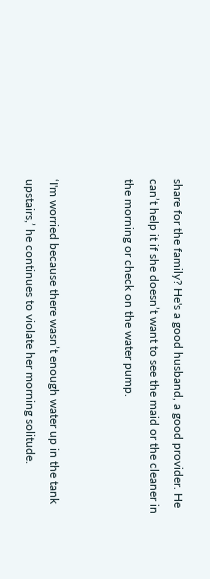share for the family? He's a good husband, a good provider. He can’t help it if she doesn’t want to see the maid or the cleaner in the morning or check on the water pump.


‘I'm worried because there wasn’t enough water up in the tank upstairs,’ he continues to violate her morning solitude.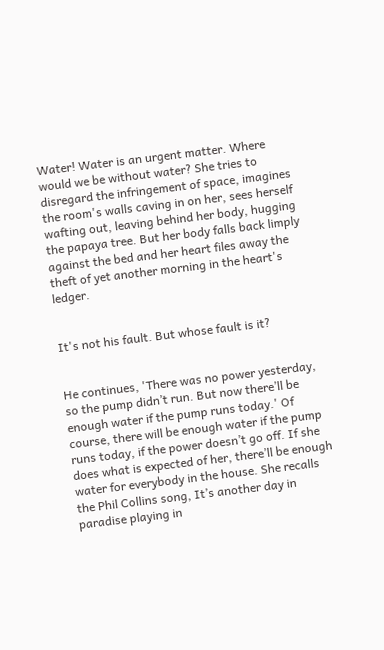Water! Water is an urgent matter. Where would we be without water? She tries to disregard the infringement of space, imagines the room's walls caving in on her, sees herself wafting out, leaving behind her body, hugging the papaya tree. But her body falls back limply against the bed and her heart files away the theft of yet another morning in the heart's ledger.


It's not his fault. But whose fault is it?


He continues, 'There was no power yesterday, so the pump didn’t run. But now there’ll be enough water if the pump runs today.' Of course, there will be enough water if the pump runs today, if the power doesn’t go off. If she does what is expected of her, there’ll be enough water for everybody in the house. She recalls the Phil Collins song, It’s another day in paradise playing in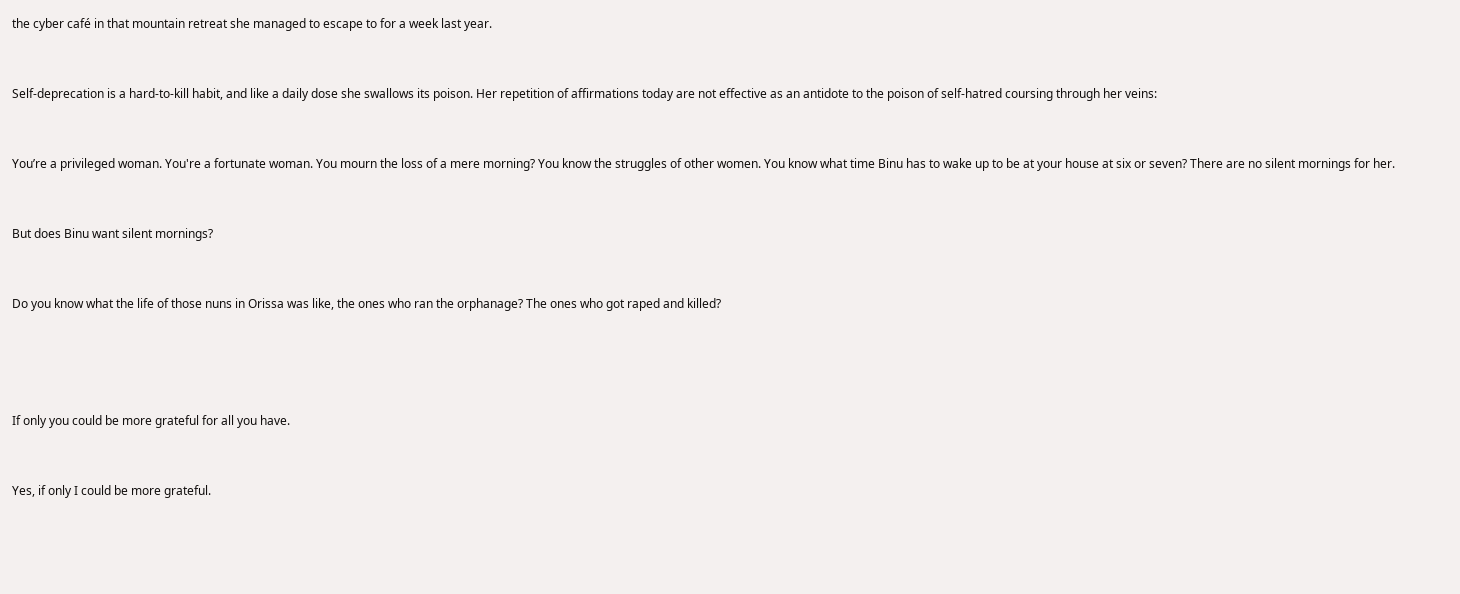the cyber café in that mountain retreat she managed to escape to for a week last year.


Self-deprecation is a hard-to-kill habit, and like a daily dose she swallows its poison. Her repetition of affirmations today are not effective as an antidote to the poison of self-hatred coursing through her veins:


You’re a privileged woman. You're a fortunate woman. You mourn the loss of a mere morning? You know the struggles of other women. You know what time Binu has to wake up to be at your house at six or seven? There are no silent mornings for her.


But does Binu want silent mornings?


Do you know what the life of those nuns in Orissa was like, the ones who ran the orphanage? The ones who got raped and killed?




If only you could be more grateful for all you have.


Yes, if only I could be more grateful.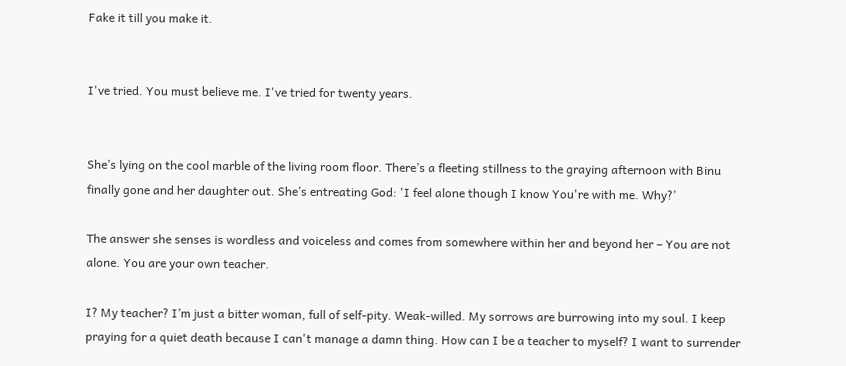Fake it till you make it.


I've tried. You must believe me. I've tried for twenty years.


She’s lying on the cool marble of the living room floor. There’s a fleeting stillness to the graying afternoon with Binu finally gone and her daughter out. She’s entreating God: 'I feel alone though I know You're with me. Why?’

The answer she senses is wordless and voiceless and comes from somewhere within her and beyond her – You are not alone. You are your own teacher.

I? My teacher? I’m just a bitter woman, full of self-pity. Weak-willed. My sorrows are burrowing into my soul. I keep praying for a quiet death because I can't manage a damn thing. How can I be a teacher to myself? I want to surrender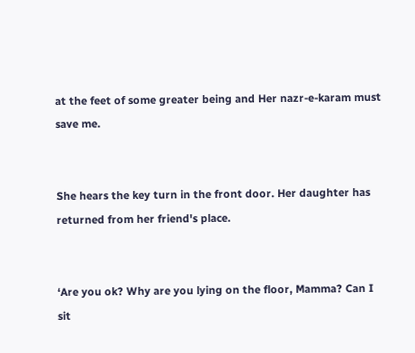at the feet of some greater being and Her nazr-e-karam must save me.


She hears the key turn in the front door. Her daughter has returned from her friend's place.


‘Are you ok? Why are you lying on the floor, Mamma? Can I sit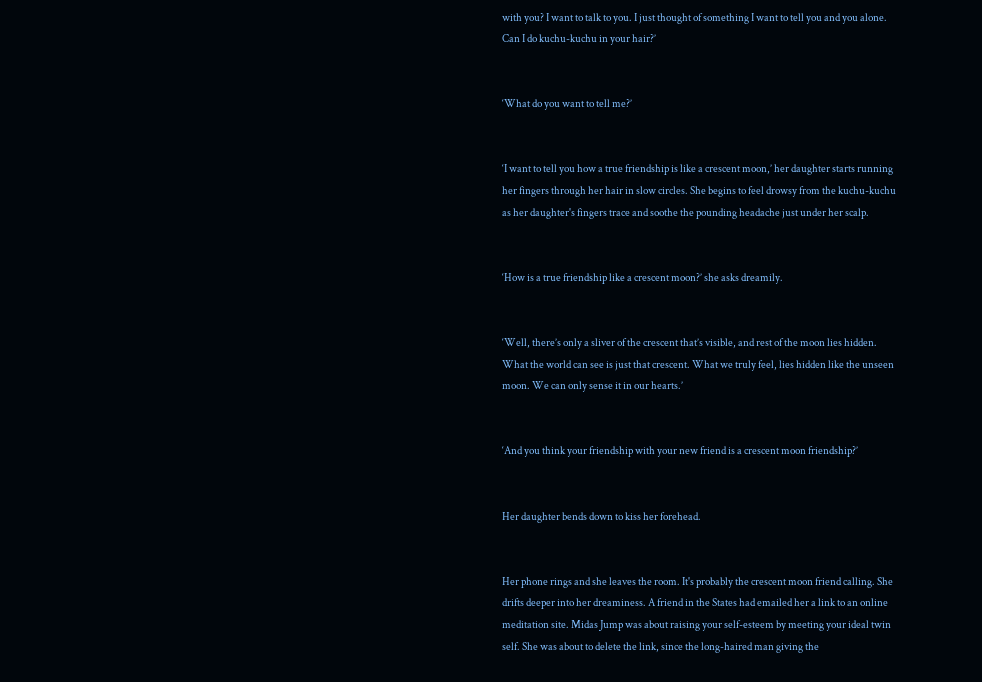with you? I want to talk to you. I just thought of something I want to tell you and you alone. Can I do kuchu-kuchu in your hair?’


‘What do you want to tell me?’


‘I want to tell you how a true friendship is like a crescent moon,’ her daughter starts running her fingers through her hair in slow circles. She begins to feel drowsy from the kuchu-kuchu as her daughter's fingers trace and soothe the pounding headache just under her scalp.


‘How is a true friendship like a crescent moon?’ she asks dreamily.


‘Well, there’s only a sliver of the crescent that’s visible, and rest of the moon lies hidden. What the world can see is just that crescent. What we truly feel, lies hidden like the unseen moon. We can only sense it in our hearts.’


‘And you think your friendship with your new friend is a crescent moon friendship?’


Her daughter bends down to kiss her forehead.


Her phone rings and she leaves the room. It's probably the crescent moon friend calling. She drifts deeper into her dreaminess. A friend in the States had emailed her a link to an online meditation site. Midas Jump was about raising your self-esteem by meeting your ideal twin self. She was about to delete the link, since the long-haired man giving the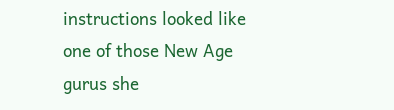instructions looked like one of those New Age gurus she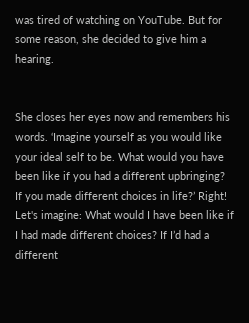was tired of watching on YouTube. But for some reason, she decided to give him a hearing.


She closes her eyes now and remembers his words. ‘Imagine yourself as you would like your ideal self to be. What would you have been like if you had a different upbringing? If you made different choices in life?’ Right! Let's imagine: What would I have been like if I had made different choices? If I’d had a different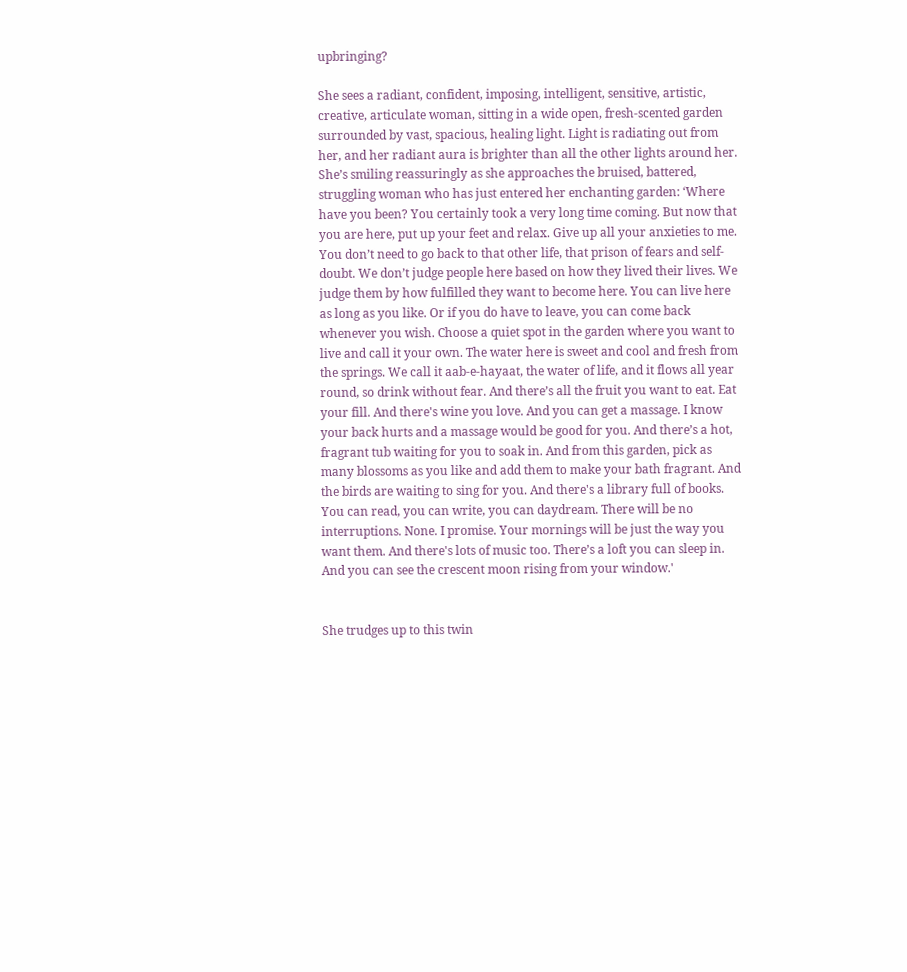upbringing?

She sees a radiant, confident, imposing, intelligent, sensitive, artistic, creative, articulate woman, sitting in a wide open, fresh-scented garden surrounded by vast, spacious, healing light. Light is radiating out from her, and her radiant aura is brighter than all the other lights around her. She’s smiling reassuringly as she approaches the bruised, battered, struggling woman who has just entered her enchanting garden: ‘Where have you been? You certainly took a very long time coming. But now that you are here, put up your feet and relax. Give up all your anxieties to me. You don’t need to go back to that other life, that prison of fears and self-doubt. We don’t judge people here based on how they lived their lives. We judge them by how fulfilled they want to become here. You can live here as long as you like. Or if you do have to leave, you can come back whenever you wish. Choose a quiet spot in the garden where you want to live and call it your own. The water here is sweet and cool and fresh from the springs. We call it aab-e-hayaat, the water of life, and it flows all year round, so drink without fear. And there’s all the fruit you want to eat. Eat your fill. And there's wine you love. And you can get a massage. I know your back hurts and a massage would be good for you. And there’s a hot, fragrant tub waiting for you to soak in. And from this garden, pick as many blossoms as you like and add them to make your bath fragrant. And the birds are waiting to sing for you. And there's a library full of books. You can read, you can write, you can daydream. There will be no interruptions. None. I promise. Your mornings will be just the way you want them. And there's lots of music too. There’s a loft you can sleep in. And you can see the crescent moon rising from your window.'


She trudges up to this twin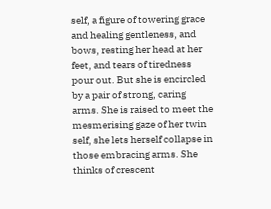self, a figure of towering grace and healing gentleness, and bows, resting her head at her feet, and tears of tiredness pour out. But she is encircled by a pair of strong, caring arms. She is raised to meet the mesmerising gaze of her twin self, she lets herself collapse in those embracing arms. She thinks of crescent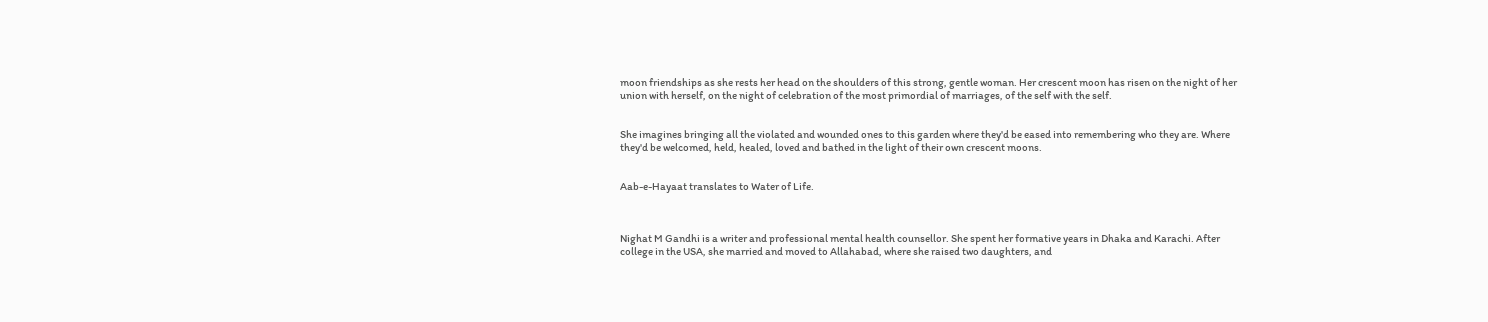moon friendships as she rests her head on the shoulders of this strong, gentle woman. Her crescent moon has risen on the night of her union with herself, on the night of celebration of the most primordial of marriages, of the self with the self.


She imagines bringing all the violated and wounded ones to this garden where they'd be eased into remembering who they are. Where they'd be welcomed, held, healed, loved and bathed in the light of their own crescent moons.


Aab-e-Hayaat translates to Water of Life.



Nighat M Gandhi is a writer and professional mental health counsellor. She spent her formative years in Dhaka and Karachi. After college in the USA, she married and moved to Allahabad, where she raised two daughters, and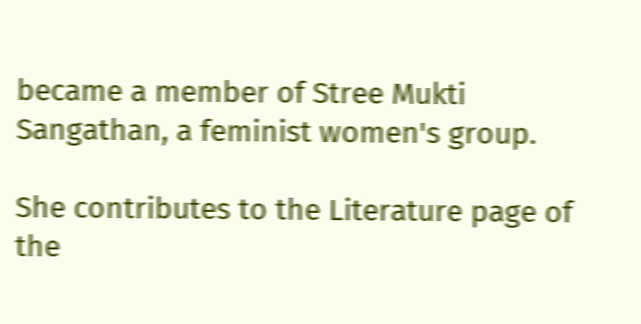became a member of Stree Mukti Sangathan, a feminist women's group.

She contributes to the Literature page of the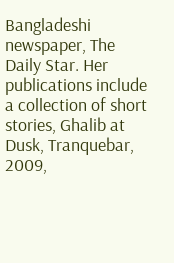Bangladeshi newspaper, The Daily Star. Her publications include a collection of short stories, Ghalib at Dusk, Tranquebar, 2009,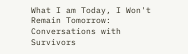What I am Today, I Won't Remain Tomorrow: Conversations with Survivors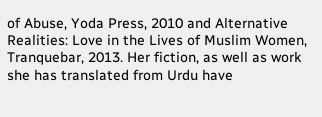of Abuse, Yoda Press, 2010 and Alternative Realities: Love in the Lives of Muslim Women, Tranquebar, 2013. Her fiction, as well as work she has translated from Urdu have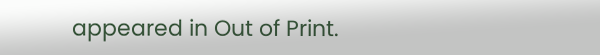appeared in Out of Print.